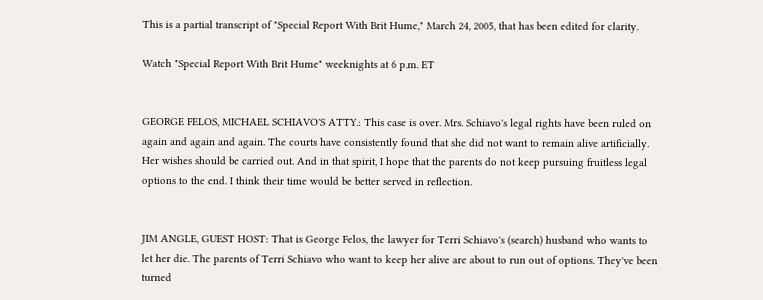This is a partial transcript of "Special Report With Brit Hume," March 24, 2005, that has been edited for clarity.

Watch "Special Report With Brit Hume" weeknights at 6 p.m. ET


GEORGE FELOS, MICHAEL SCHIAVO'S ATTY.: This case is over. Mrs. Schiavo's legal rights have been ruled on again and again and again. The courts have consistently found that she did not want to remain alive artificially. Her wishes should be carried out. And in that spirit, I hope that the parents do not keep pursuing fruitless legal options to the end. I think their time would be better served in reflection.


JIM ANGLE, GUEST HOST: That is George Felos, the lawyer for Terri Schiavo's (search) husband who wants to let her die. The parents of Terri Schiavo who want to keep her alive are about to run out of options. They've been turned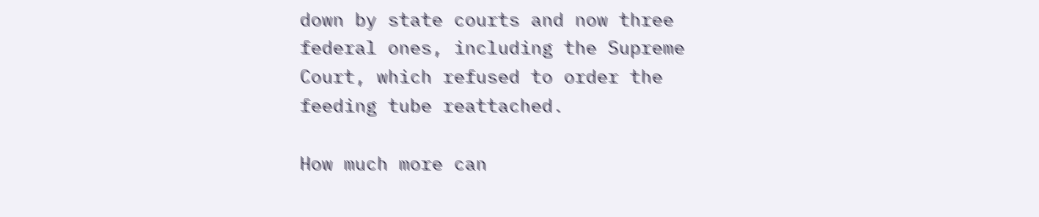down by state courts and now three federal ones, including the Supreme Court, which refused to order the feeding tube reattached.

How much more can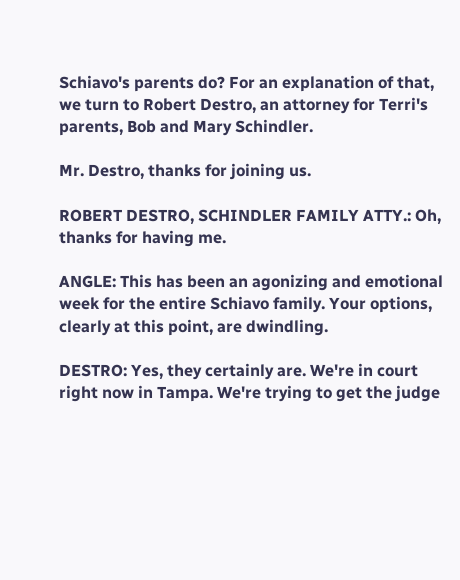Schiavo's parents do? For an explanation of that, we turn to Robert Destro, an attorney for Terri's parents, Bob and Mary Schindler.

Mr. Destro, thanks for joining us.

ROBERT DESTRO, SCHINDLER FAMILY ATTY.: Oh, thanks for having me.

ANGLE: This has been an agonizing and emotional week for the entire Schiavo family. Your options, clearly at this point, are dwindling.

DESTRO: Yes, they certainly are. We're in court right now in Tampa. We're trying to get the judge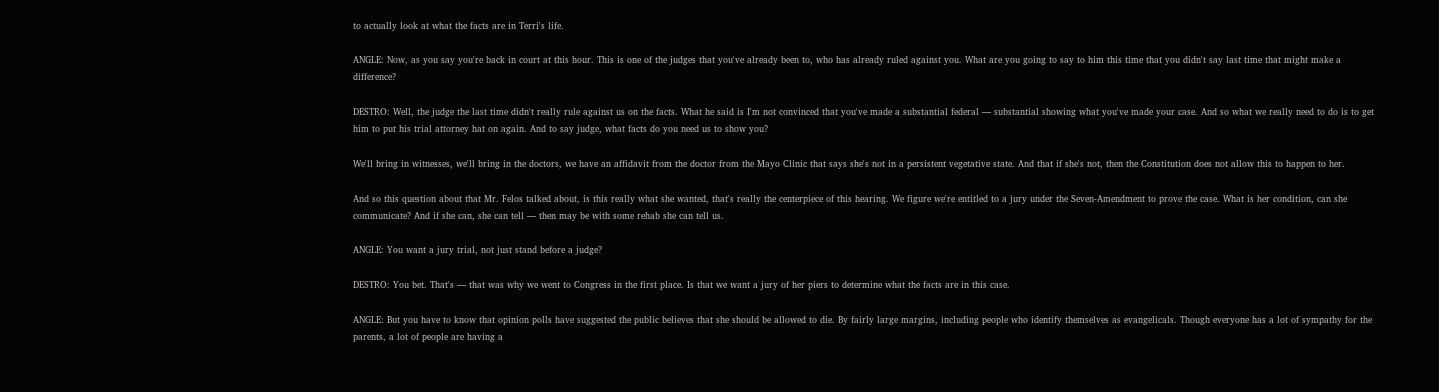to actually look at what the facts are in Terri's life.

ANGLE: Now, as you say you're back in court at this hour. This is one of the judges that you've already been to, who has already ruled against you. What are you going to say to him this time that you didn't say last time that might make a difference?

DESTRO: Well, the judge the last time didn't really rule against us on the facts. What he said is I'm not convinced that you've made a substantial federal — substantial showing what you've made your case. And so what we really need to do is to get him to put his trial attorney hat on again. And to say judge, what facts do you need us to show you?

We'll bring in witnesses, we'll bring in the doctors, we have an affidavit from the doctor from the Mayo Clinic that says she's not in a persistent vegetative state. And that if she's not, then the Constitution does not allow this to happen to her.

And so this question about that Mr. Felos talked about, is this really what she wanted, that's really the centerpiece of this hearing. We figure we're entitled to a jury under the Seven-Amendment to prove the case. What is her condition, can she communicate? And if she can, she can tell — then may be with some rehab she can tell us.

ANGLE: You want a jury trial, not just stand before a judge?

DESTRO: You bet. That's — that was why we went to Congress in the first place. Is that we want a jury of her piers to determine what the facts are in this case.

ANGLE: But you have to know that opinion polls have suggested the public believes that she should be allowed to die. By fairly large margins, including people who identify themselves as evangelicals. Though everyone has a lot of sympathy for the parents, a lot of people are having a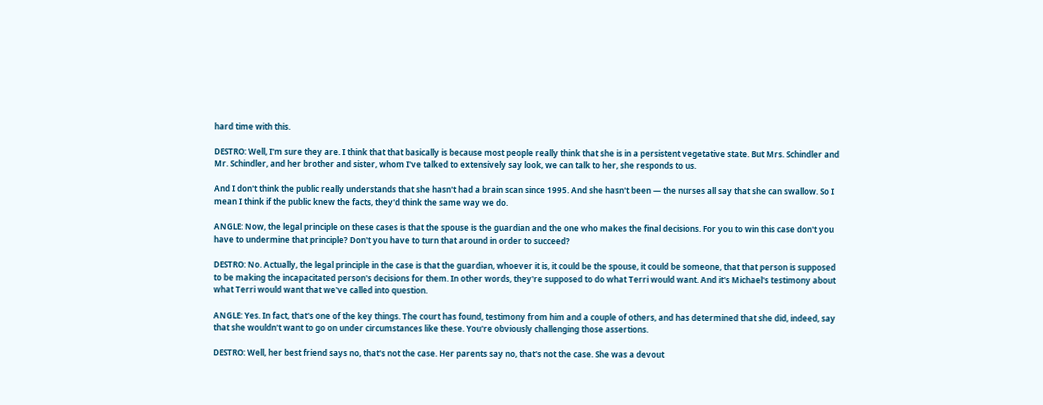hard time with this.

DESTRO: Well, I'm sure they are. I think that that basically is because most people really think that she is in a persistent vegetative state. But Mrs. Schindler and Mr. Schindler, and her brother and sister, whom I've talked to extensively say look, we can talk to her, she responds to us.

And I don't think the public really understands that she hasn't had a brain scan since 1995. And she hasn't been — the nurses all say that she can swallow. So I mean I think if the public knew the facts, they'd think the same way we do.

ANGLE: Now, the legal principle on these cases is that the spouse is the guardian and the one who makes the final decisions. For you to win this case don't you have to undermine that principle? Don't you have to turn that around in order to succeed?

DESTRO: No. Actually, the legal principle in the case is that the guardian, whoever it is, it could be the spouse, it could be someone, that that person is supposed to be making the incapacitated person's decisions for them. In other words, they're supposed to do what Terri would want. And it's Michael's testimony about what Terri would want that we've called into question.

ANGLE: Yes. In fact, that's one of the key things. The court has found, testimony from him and a couple of others, and has determined that she did, indeed, say that she wouldn't want to go on under circumstances like these. You're obviously challenging those assertions.

DESTRO: Well, her best friend says no, that's not the case. Her parents say no, that's not the case. She was a devout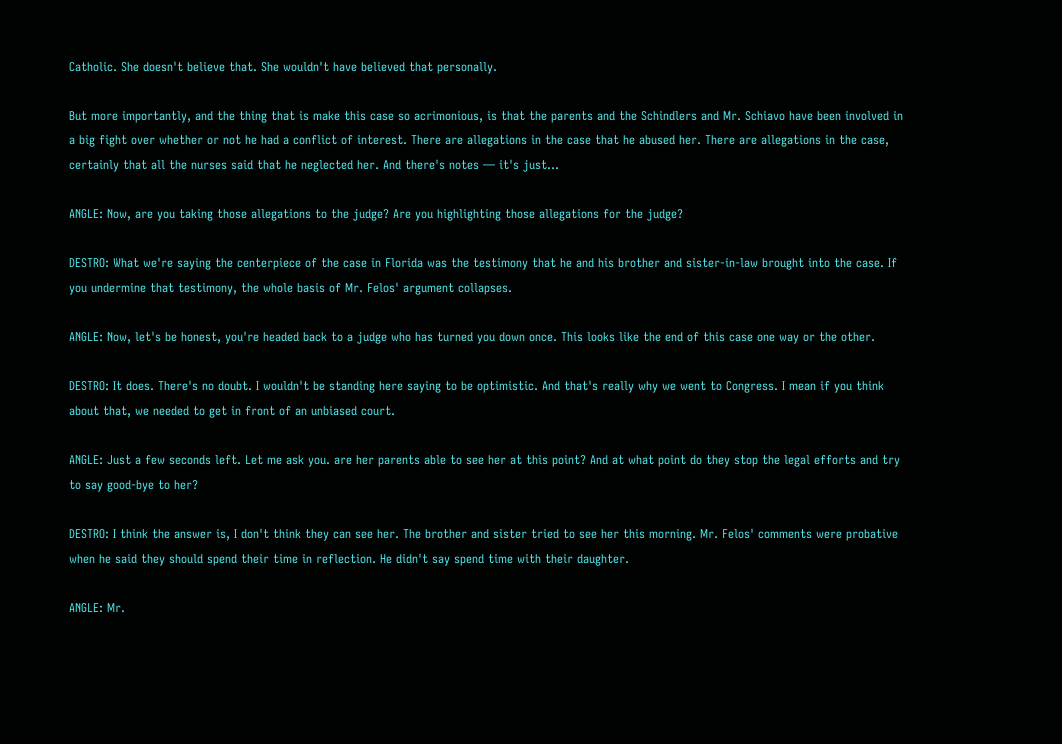Catholic. She doesn't believe that. She wouldn't have believed that personally.

But more importantly, and the thing that is make this case so acrimonious, is that the parents and the Schindlers and Mr. Schiavo have been involved in a big fight over whether or not he had a conflict of interest. There are allegations in the case that he abused her. There are allegations in the case, certainly that all the nurses said that he neglected her. And there's notes — it's just...

ANGLE: Now, are you taking those allegations to the judge? Are you highlighting those allegations for the judge?

DESTRO: What we're saying the centerpiece of the case in Florida was the testimony that he and his brother and sister-in-law brought into the case. If you undermine that testimony, the whole basis of Mr. Felos' argument collapses.

ANGLE: Now, let's be honest, you're headed back to a judge who has turned you down once. This looks like the end of this case one way or the other.

DESTRO: It does. There's no doubt. I wouldn't be standing here saying to be optimistic. And that's really why we went to Congress. I mean if you think about that, we needed to get in front of an unbiased court.

ANGLE: Just a few seconds left. Let me ask you. are her parents able to see her at this point? And at what point do they stop the legal efforts and try to say good-bye to her?

DESTRO: I think the answer is, I don't think they can see her. The brother and sister tried to see her this morning. Mr. Felos' comments were probative when he said they should spend their time in reflection. He didn't say spend time with their daughter.

ANGLE: Mr.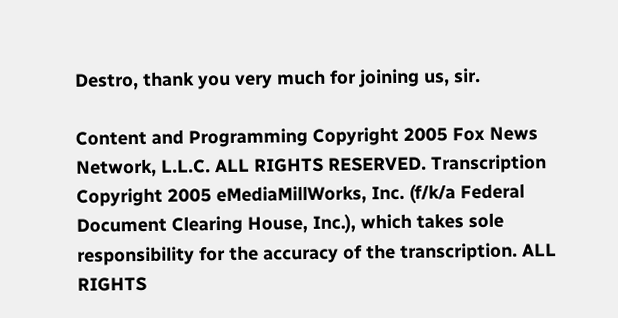Destro, thank you very much for joining us, sir.

Content and Programming Copyright 2005 Fox News Network, L.L.C. ALL RIGHTS RESERVED. Transcription Copyright 2005 eMediaMillWorks, Inc. (f/k/a Federal Document Clearing House, Inc.), which takes sole responsibility for the accuracy of the transcription. ALL RIGHTS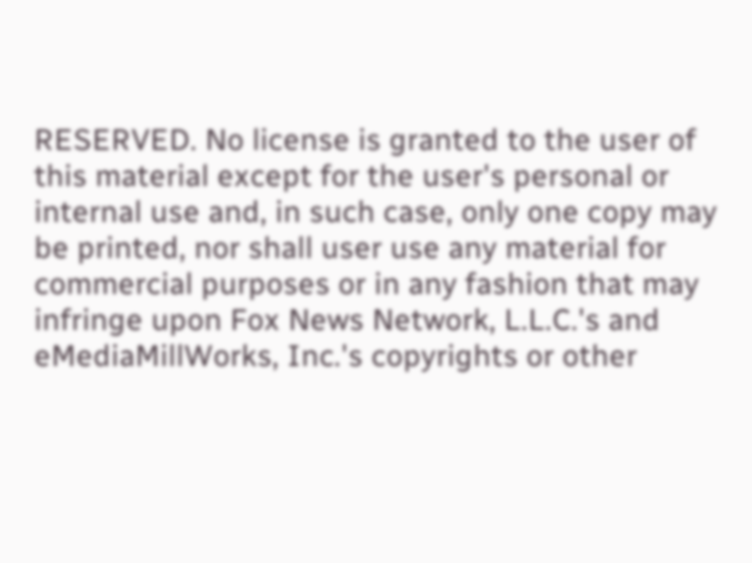RESERVED. No license is granted to the user of this material except for the user's personal or internal use and, in such case, only one copy may be printed, nor shall user use any material for commercial purposes or in any fashion that may infringe upon Fox News Network, L.L.C.'s and eMediaMillWorks, Inc.'s copyrights or other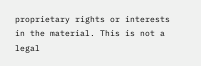proprietary rights or interests in the material. This is not a legal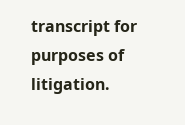transcript for purposes of litigation.